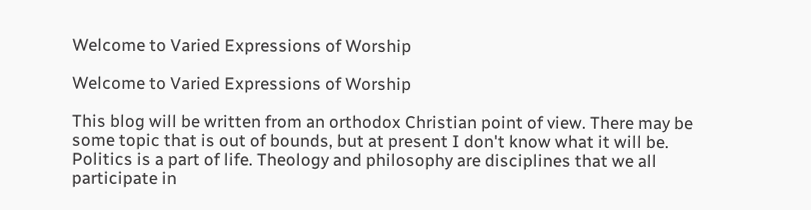Welcome to Varied Expressions of Worship

Welcome to Varied Expressions of Worship

This blog will be written from an orthodox Christian point of view. There may be some topic that is out of bounds, but at present I don't know what it will be. Politics is a part of life. Theology and philosophy are disciplines that we all participate in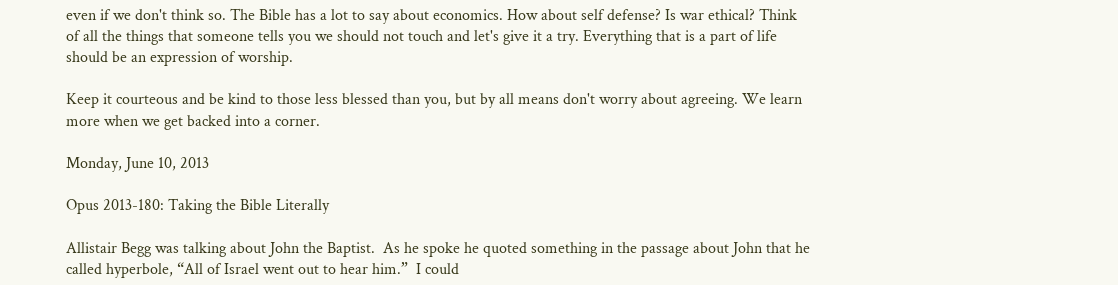even if we don't think so. The Bible has a lot to say about economics. How about self defense? Is war ethical? Think of all the things that someone tells you we should not touch and let's give it a try. Everything that is a part of life should be an expression of worship.

Keep it courteous and be kind to those less blessed than you, but by all means don't worry about agreeing. We learn more when we get backed into a corner.

Monday, June 10, 2013

Opus 2013-180: Taking the Bible Literally

Allistair Begg was talking about John the Baptist.  As he spoke he quoted something in the passage about John that he called hyperbole, “All of Israel went out to hear him.”  I could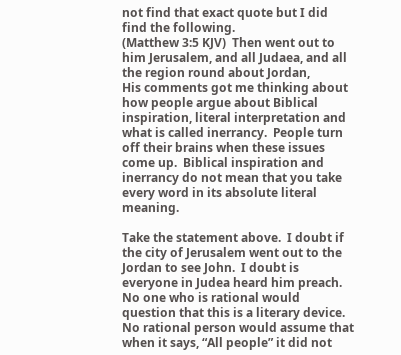not find that exact quote but I did find the following.
(Matthew 3:5 KJV)  Then went out to him Jerusalem, and all Judaea, and all the region round about Jordan,
His comments got me thinking about how people argue about Biblical inspiration, literal interpretation and what is called inerrancy.  People turn off their brains when these issues come up.  Biblical inspiration and inerrancy do not mean that you take every word in its absolute literal meaning.

Take the statement above.  I doubt if the city of Jerusalem went out to the Jordan to see John.  I doubt is everyone in Judea heard him preach.  No one who is rational would question that this is a literary device.  No rational person would assume that when it says, “All people” it did not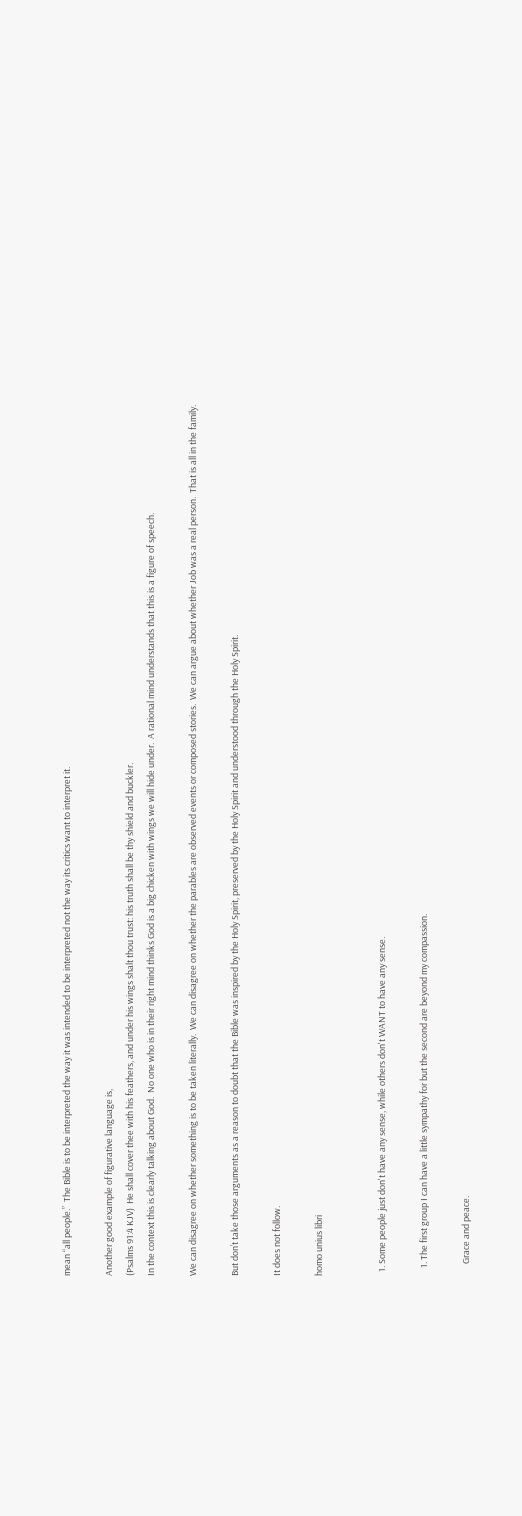mean “all people.”  The Bible is to be interpreted the way it was intended to be interpreted not the way its critics want to interpret it.

Another good example of figurative language is,
(Psalms 91:4 KJV)  He shall cover thee with his feathers, and under his wings shalt thou trust: his truth shall be thy shield and buckler.
In the context this is clearly talking about God.  No one who is in their right mind thinks God is a big chicken with wings we will hide under.  A rational mind understands that this is a figure of speech.

We can disagree on whether something is to be taken literally.  We can disagree on whether the parables are observed events or composed stories.  We can argue about whether Job was a real person.  That is all in the family.

But don’t take those arguments as a reason to doubt that the Bible was inspired by the Holy Spirit, preserved by the Holy Spirit and understood through the Holy Spirit.

It does not follow.

homo unius libri


  1. Some people just don't have any sense, while others don't WANT to have any sense.

    1. The first group I can have a little sympathy for but the second are beyond my compassion.

      Grace and peace.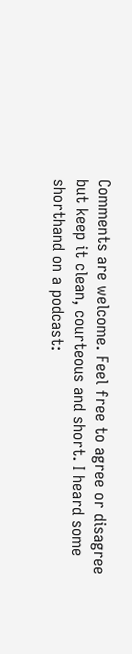Comments are welcome. Feel free to agree or disagree but keep it clean, courteous and short. I heard some shorthand on a podcast: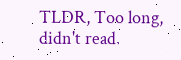TLDR, Too long, didn't read.